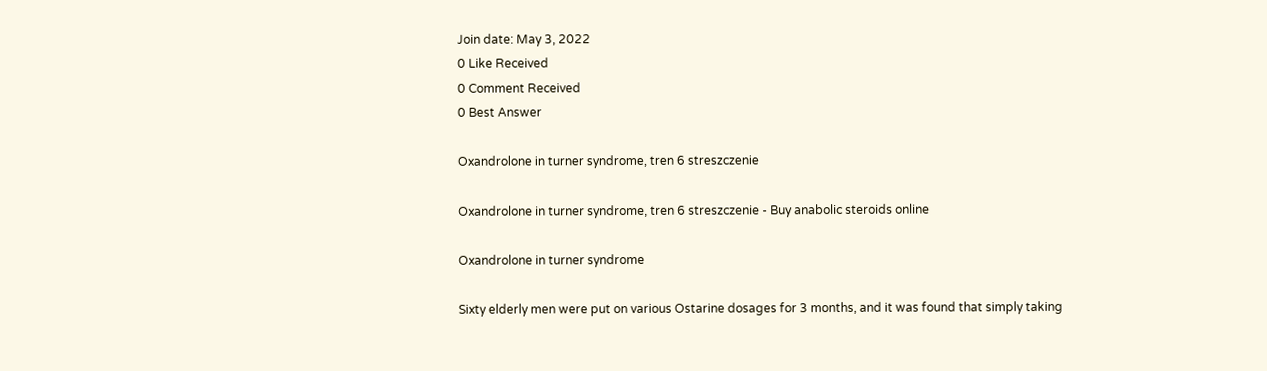Join date: May 3, 2022
0 Like Received
0 Comment Received
0 Best Answer

Oxandrolone in turner syndrome, tren 6 streszczenie

Oxandrolone in turner syndrome, tren 6 streszczenie - Buy anabolic steroids online

Oxandrolone in turner syndrome

Sixty elderly men were put on various Ostarine dosages for 3 months, and it was found that simply taking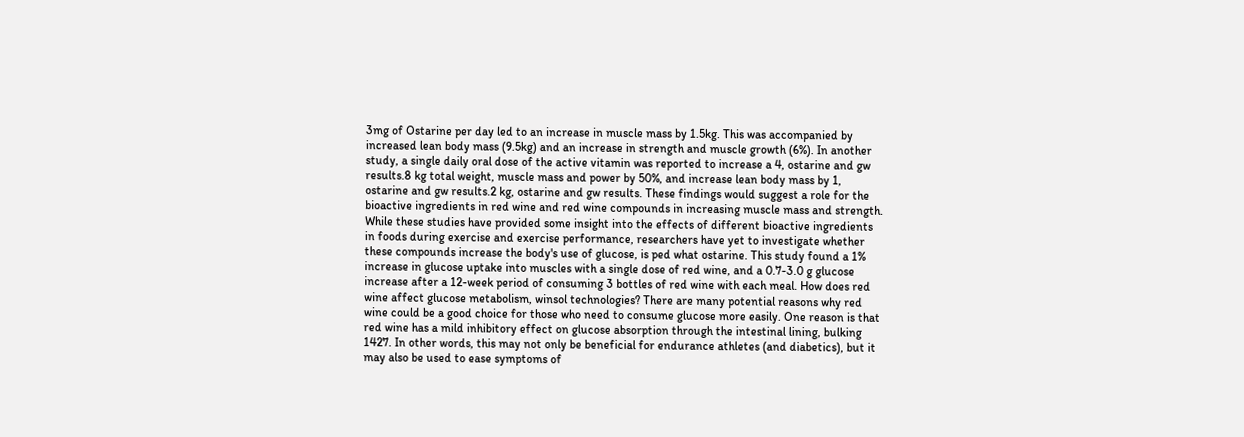3mg of Ostarine per day led to an increase in muscle mass by 1.5kg. This was accompanied by increased lean body mass (9.5kg) and an increase in strength and muscle growth (6%). In another study, a single daily oral dose of the active vitamin was reported to increase a 4, ostarine and gw results.8 kg total weight, muscle mass and power by 50%, and increase lean body mass by 1, ostarine and gw results.2 kg, ostarine and gw results. These findings would suggest a role for the bioactive ingredients in red wine and red wine compounds in increasing muscle mass and strength. While these studies have provided some insight into the effects of different bioactive ingredients in foods during exercise and exercise performance, researchers have yet to investigate whether these compounds increase the body's use of glucose, is ped what ostarine. This study found a 1% increase in glucose uptake into muscles with a single dose of red wine, and a 0.7-3.0 g glucose increase after a 12-week period of consuming 3 bottles of red wine with each meal. How does red wine affect glucose metabolism, winsol technologies? There are many potential reasons why red wine could be a good choice for those who need to consume glucose more easily. One reason is that red wine has a mild inhibitory effect on glucose absorption through the intestinal lining, bulking 1427. In other words, this may not only be beneficial for endurance athletes (and diabetics), but it may also be used to ease symptoms of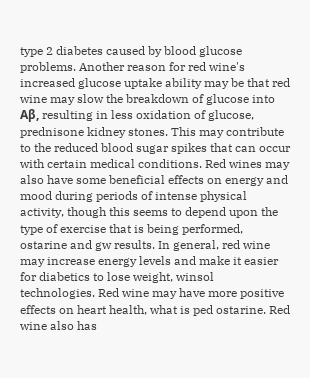type 2 diabetes caused by blood glucose problems. Another reason for red wine's increased glucose uptake ability may be that red wine may slow the breakdown of glucose into Aβ, resulting in less oxidation of glucose, prednisone kidney stones. This may contribute to the reduced blood sugar spikes that can occur with certain medical conditions. Red wines may also have some beneficial effects on energy and mood during periods of intense physical activity, though this seems to depend upon the type of exercise that is being performed, ostarine and gw results. In general, red wine may increase energy levels and make it easier for diabetics to lose weight, winsol technologies. Red wine may have more positive effects on heart health, what is ped ostarine. Red wine also has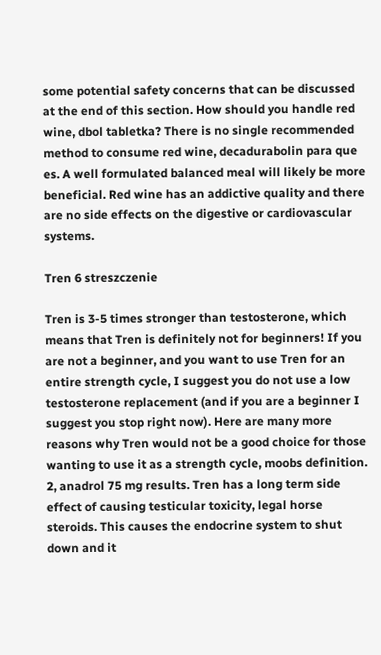some potential safety concerns that can be discussed at the end of this section. How should you handle red wine, dbol tabletka? There is no single recommended method to consume red wine, decadurabolin para que es. A well formulated balanced meal will likely be more beneficial. Red wine has an addictive quality and there are no side effects on the digestive or cardiovascular systems.

Tren 6 streszczenie

Tren is 3-5 times stronger than testosterone, which means that Tren is definitely not for beginners! If you are not a beginner, and you want to use Tren for an entire strength cycle, I suggest you do not use a low testosterone replacement (and if you are a beginner I suggest you stop right now). Here are many more reasons why Tren would not be a good choice for those wanting to use it as a strength cycle, moobs definition. 2, anadrol 75 mg results. Tren has a long term side effect of causing testicular toxicity, legal horse steroids. This causes the endocrine system to shut down and it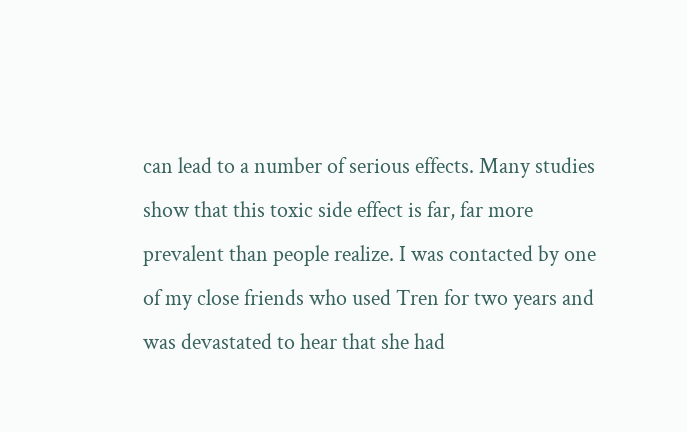can lead to a number of serious effects. Many studies show that this toxic side effect is far, far more prevalent than people realize. I was contacted by one of my close friends who used Tren for two years and was devastated to hear that she had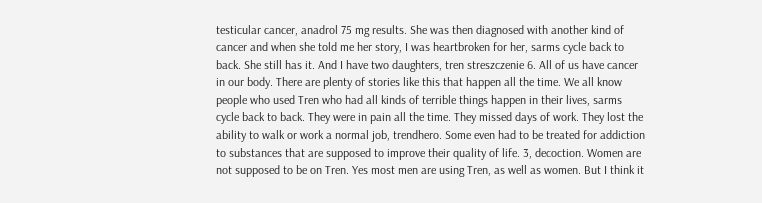testicular cancer, anadrol 75 mg results. She was then diagnosed with another kind of cancer and when she told me her story, I was heartbroken for her, sarms cycle back to back. She still has it. And I have two daughters, tren streszczenie 6. All of us have cancer in our body. There are plenty of stories like this that happen all the time. We all know people who used Tren who had all kinds of terrible things happen in their lives, sarms cycle back to back. They were in pain all the time. They missed days of work. They lost the ability to walk or work a normal job, trendhero. Some even had to be treated for addiction to substances that are supposed to improve their quality of life. 3, decoction. Women are not supposed to be on Tren. Yes most men are using Tren, as well as women. But I think it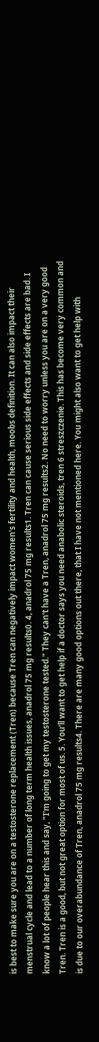is best to make sure you are on a testosterone replacement (Tren) because Tren can negatively impact women's fertility and health, moobs definition. It can also impact their menstrual cycle and lead to a number of long term health issues, anadrol 75 mg results0. 4, anadrol 75 mg results1. Tren can cause serious side effects and side effects are bad. I know a lot of people hear this and say, "I'm going to get my testosterone tested." They can't have a Tren, anadrol 75 mg results2. No need to worry unless you are on a very good Tren. Tren is a good, but not great option for most of us. 5. You'll want to get help if a doctor says you need anabolic steroids, tren 6 streszczenie. This has become very common and is due to our overabundance of Tren, anadrol 75 mg results4. There are many good options out there, that I have not mentioned here. You might also want to get help with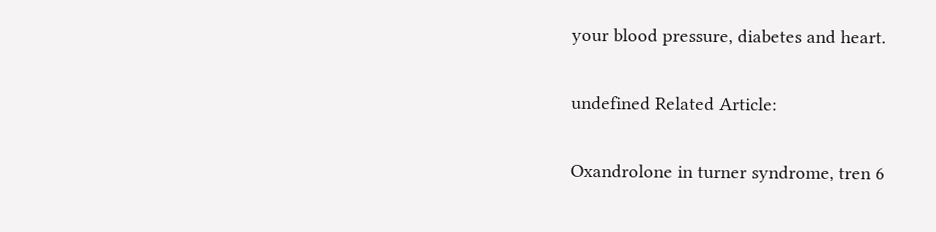your blood pressure, diabetes and heart.

undefined Related Article:

Oxandrolone in turner syndrome, tren 6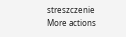streszczenie
More actions